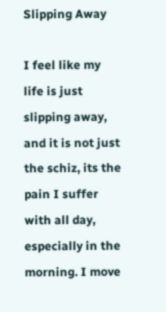Slipping Away

I feel like my life is just slipping away, and it is not just the schiz, its the pain I suffer with all day, especially in the morning. I move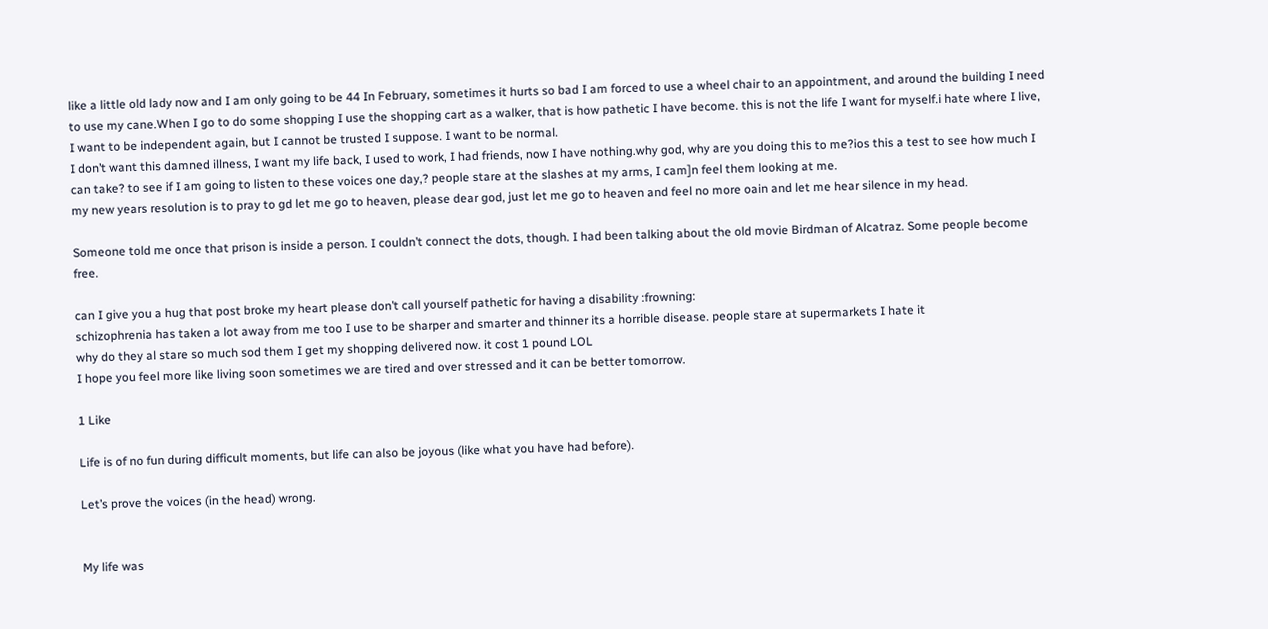like a little old lady now and I am only going to be 44 In February, sometimes it hurts so bad I am forced to use a wheel chair to an appointment, and around the building I need to use my cane.When I go to do some shopping I use the shopping cart as a walker, that is how pathetic I have become. this is not the life I want for myself.i hate where I live, I want to be independent again, but I cannot be trusted I suppose. I want to be normal.
I don’t want this damned illness, I want my life back, I used to work, I had friends, now I have nothing.why god, why are you doing this to me?ios this a test to see how much I can take? to see if I am going to listen to these voices one day,? people stare at the slashes at my arms, I cam]n feel them looking at me.
my new years resolution is to pray to gd let me go to heaven, please dear god, just let me go to heaven and feel no more oain and let me hear silence in my head.

Someone told me once that prison is inside a person. I couldn’t connect the dots, though. I had been talking about the old movie Birdman of Alcatraz. Some people become free.

can I give you a hug that post broke my heart please don’t call yourself pathetic for having a disability :frowning:
schizophrenia has taken a lot away from me too I use to be sharper and smarter and thinner its a horrible disease. people stare at supermarkets I hate it
why do they al stare so much sod them I get my shopping delivered now. it cost 1 pound LOL
I hope you feel more like living soon sometimes we are tired and over stressed and it can be better tomorrow.

1 Like

Life is of no fun during difficult moments, but life can also be joyous (like what you have had before).

Let’s prove the voices (in the head) wrong.


My life was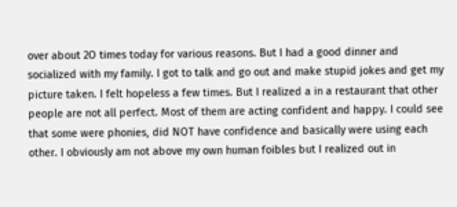over about 2O times today for various reasons. But I had a good dinner and socialized with my family. I got to talk and go out and make stupid jokes and get my picture taken. I felt hopeless a few times. But I realized a in a restaurant that other people are not all perfect. Most of them are acting confident and happy. I could see that some were phonies, did NOT have confidence and basically were using each other. I obviously am not above my own human foibles but I realized out in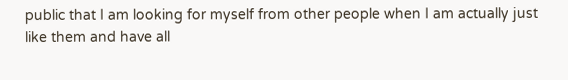public that I am looking for myself from other people when I am actually just like them and have all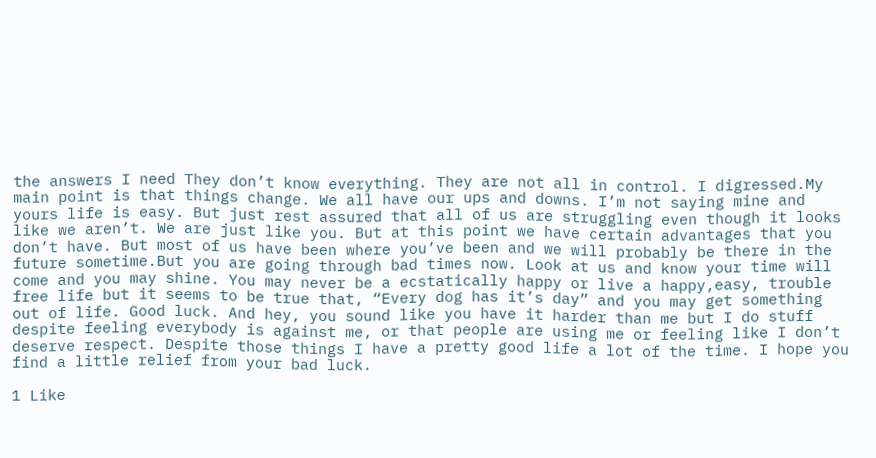the answers I need They don’t know everything. They are not all in control. I digressed.My main point is that things change. We all have our ups and downs. I’m not saying mine and yours life is easy. But just rest assured that all of us are struggling even though it looks like we aren’t. We are just like you. But at this point we have certain advantages that you don’t have. But most of us have been where you’ve been and we will probably be there in the future sometime.But you are going through bad times now. Look at us and know your time will come and you may shine. You may never be a ecstatically happy or live a happy,easy, trouble free life but it seems to be true that, “Every dog has it’s day” and you may get something out of life. Good luck. And hey, you sound like you have it harder than me but I do stuff despite feeling everybody is against me, or that people are using me or feeling like I don’t deserve respect. Despite those things I have a pretty good life a lot of the time. I hope you find a little relief from your bad luck.

1 Like